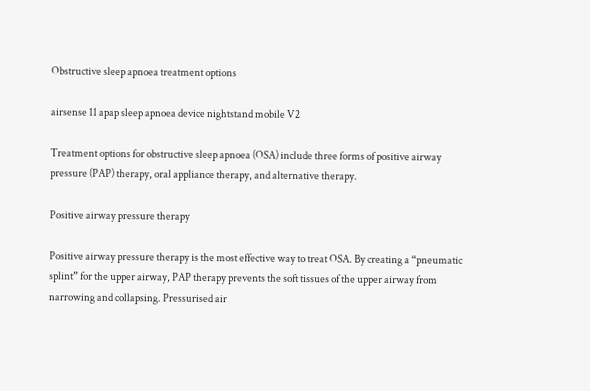Obstructive sleep apnoea treatment options

airsense 11 apap sleep apnoea device nightstand mobile V2

Treatment options for obstructive sleep apnoea (OSA) include three forms of positive airway pressure (PAP) therapy, oral appliance therapy, and alternative therapy.

Positive airway pressure therapy

Positive airway pressure therapy is the most effective way to treat OSA. By creating a “pneumatic splint” for the upper airway, PAP therapy prevents the soft tissues of the upper airway from narrowing and collapsing. Pressurised air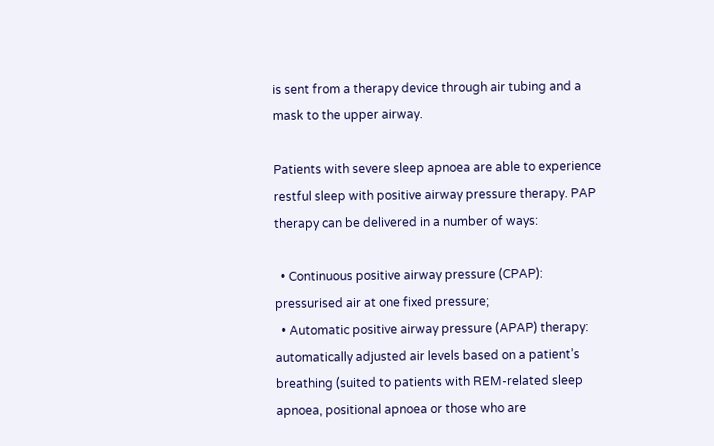is sent from a therapy device through air tubing and a mask to the upper airway.

Patients with severe sleep apnoea are able to experience restful sleep with positive airway pressure therapy. PAP therapy can be delivered in a number of ways:

  • Continuous positive airway pressure (CPAP): pressurised air at one fixed pressure;
  • Automatic positive airway pressure (APAP) therapy: automatically adjusted air levels based on a patient’s breathing (suited to patients with REM-related sleep apnoea, positional apnoea or those who are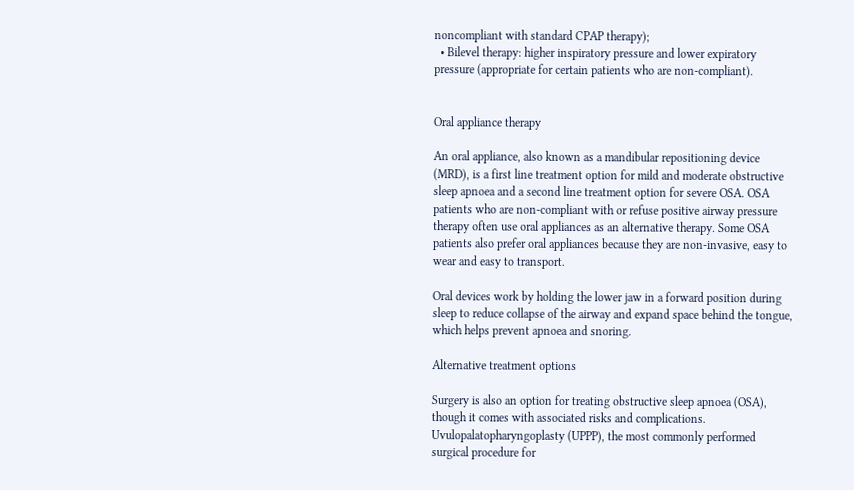noncompliant with standard CPAP therapy);
  • Bilevel therapy: higher inspiratory pressure and lower expiratory pressure (appropriate for certain patients who are non-compliant).


Oral appliance therapy

An oral appliance, also known as a mandibular repositioning device (MRD), is a first line treatment option for mild and moderate obstructive sleep apnoea and a second line treatment option for severe OSA. OSA patients who are non-compliant with or refuse positive airway pressure therapy often use oral appliances as an alternative therapy. Some OSA patients also prefer oral appliances because they are non-invasive, easy to wear and easy to transport.

Oral devices work by holding the lower jaw in a forward position during sleep to reduce collapse of the airway and expand space behind the tongue, which helps prevent apnoea and snoring.

Alternative treatment options

Surgery is also an option for treating obstructive sleep apnoea (OSA), though it comes with associated risks and complications. Uvulopalatopharyngoplasty (UPPP), the most commonly performed surgical procedure for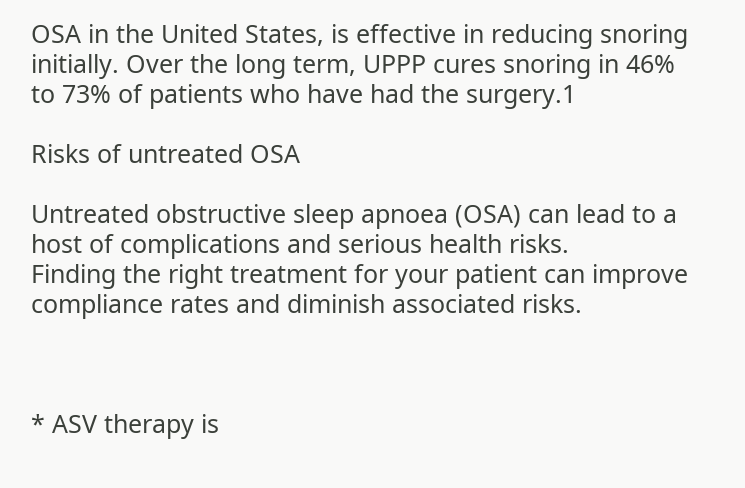OSA in the United States, is effective in reducing snoring initially. Over the long term, UPPP cures snoring in 46% to 73% of patients who have had the surgery.1

Risks of untreated OSA

Untreated obstructive sleep apnoea (OSA) can lead to a host of complications and serious health risks.
Finding the right treatment for your patient can improve compliance rates and diminish associated risks.



* ASV therapy is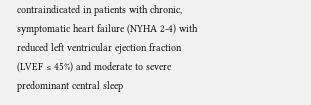contraindicated in patients with chronic, symptomatic heart failure (NYHA 2-4) with reduced left ventricular ejection fraction (LVEF ≤ 45%) and moderate to severe predominant central sleep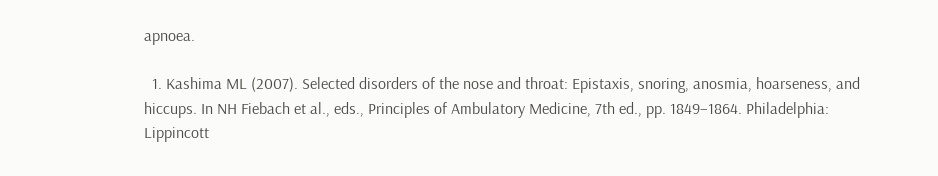apnoea.

  1. Kashima ML (2007). Selected disorders of the nose and throat: Epistaxis, snoring, anosmia, hoarseness, and hiccups. In NH Fiebach et al., eds., Principles of Ambulatory Medicine, 7th ed., pp. 1849–1864. Philadelphia: Lippincott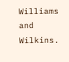Williams and Wilkins.